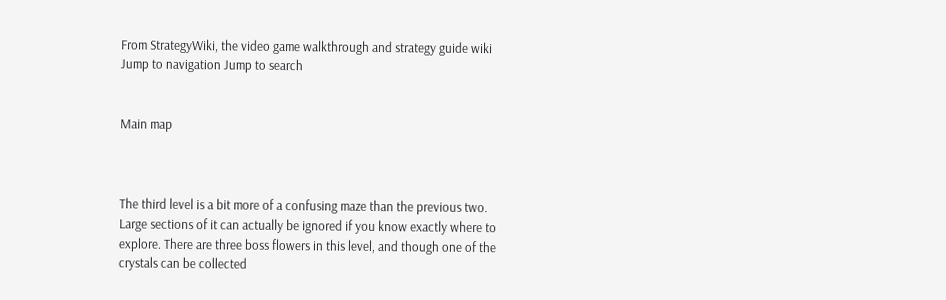From StrategyWiki, the video game walkthrough and strategy guide wiki
Jump to navigation Jump to search


Main map



The third level is a bit more of a confusing maze than the previous two. Large sections of it can actually be ignored if you know exactly where to explore. There are three boss flowers in this level, and though one of the crystals can be collected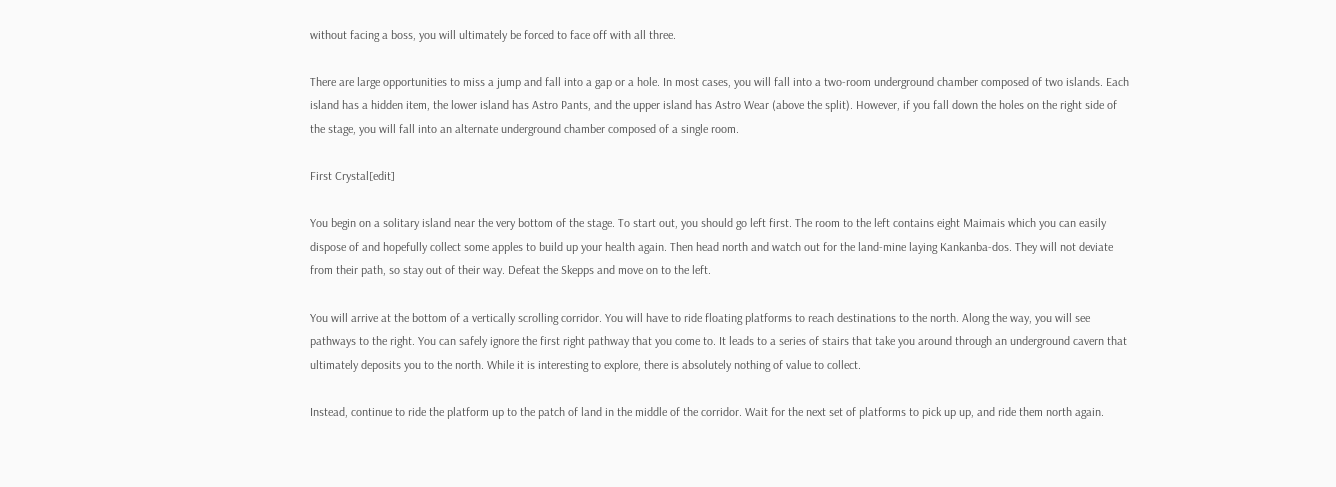without facing a boss, you will ultimately be forced to face off with all three.

There are large opportunities to miss a jump and fall into a gap or a hole. In most cases, you will fall into a two-room underground chamber composed of two islands. Each island has a hidden item, the lower island has Astro Pants, and the upper island has Astro Wear (above the split). However, if you fall down the holes on the right side of the stage, you will fall into an alternate underground chamber composed of a single room.

First Crystal[edit]

You begin on a solitary island near the very bottom of the stage. To start out, you should go left first. The room to the left contains eight Maimais which you can easily dispose of and hopefully collect some apples to build up your health again. Then head north and watch out for the land-mine laying Kankanba-dos. They will not deviate from their path, so stay out of their way. Defeat the Skepps and move on to the left.

You will arrive at the bottom of a vertically scrolling corridor. You will have to ride floating platforms to reach destinations to the north. Along the way, you will see pathways to the right. You can safely ignore the first right pathway that you come to. It leads to a series of stairs that take you around through an underground cavern that ultimately deposits you to the north. While it is interesting to explore, there is absolutely nothing of value to collect.

Instead, continue to ride the platform up to the patch of land in the middle of the corridor. Wait for the next set of platforms to pick up up, and ride them north again.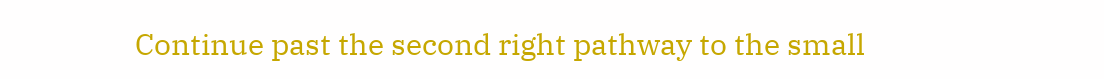Continue past the second right pathway to the small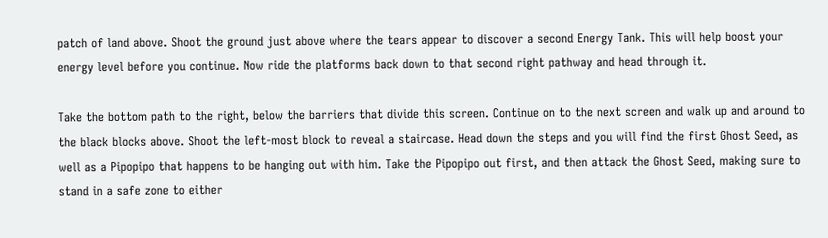patch of land above. Shoot the ground just above where the tears appear to discover a second Energy Tank. This will help boost your energy level before you continue. Now ride the platforms back down to that second right pathway and head through it.

Take the bottom path to the right, below the barriers that divide this screen. Continue on to the next screen and walk up and around to the black blocks above. Shoot the left-most block to reveal a staircase. Head down the steps and you will find the first Ghost Seed, as well as a Pipopipo that happens to be hanging out with him. Take the Pipopipo out first, and then attack the Ghost Seed, making sure to stand in a safe zone to either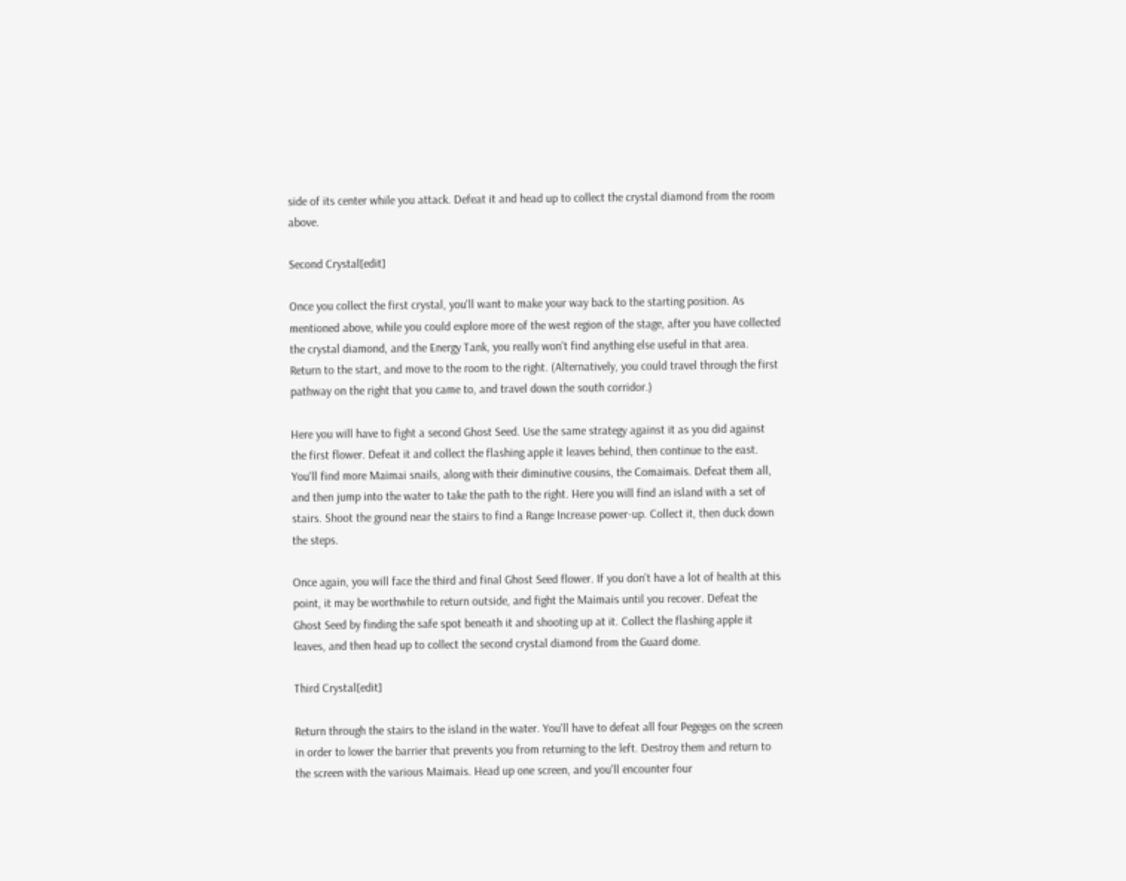side of its center while you attack. Defeat it and head up to collect the crystal diamond from the room above.

Second Crystal[edit]

Once you collect the first crystal, you'll want to make your way back to the starting position. As mentioned above, while you could explore more of the west region of the stage, after you have collected the crystal diamond, and the Energy Tank, you really won't find anything else useful in that area. Return to the start, and move to the room to the right. (Alternatively, you could travel through the first pathway on the right that you came to, and travel down the south corridor.)

Here you will have to fight a second Ghost Seed. Use the same strategy against it as you did against the first flower. Defeat it and collect the flashing apple it leaves behind, then continue to the east. You'll find more Maimai snails, along with their diminutive cousins, the Comaimais. Defeat them all, and then jump into the water to take the path to the right. Here you will find an island with a set of stairs. Shoot the ground near the stairs to find a Range Increase power-up. Collect it, then duck down the steps.

Once again, you will face the third and final Ghost Seed flower. If you don't have a lot of health at this point, it may be worthwhile to return outside, and fight the Maimais until you recover. Defeat the Ghost Seed by finding the safe spot beneath it and shooting up at it. Collect the flashing apple it leaves, and then head up to collect the second crystal diamond from the Guard dome.

Third Crystal[edit]

Return through the stairs to the island in the water. You'll have to defeat all four Pegeges on the screen in order to lower the barrier that prevents you from returning to the left. Destroy them and return to the screen with the various Maimais. Head up one screen, and you'll encounter four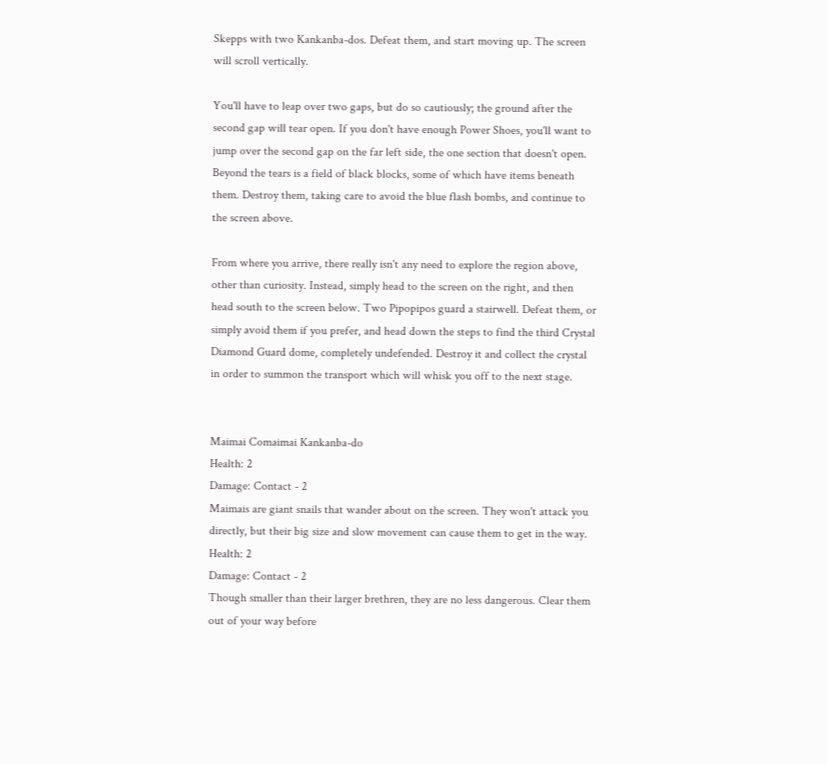Skepps with two Kankanba-dos. Defeat them, and start moving up. The screen will scroll vertically.

You'll have to leap over two gaps, but do so cautiously; the ground after the second gap will tear open. If you don't have enough Power Shoes, you'll want to jump over the second gap on the far left side, the one section that doesn't open. Beyond the tears is a field of black blocks, some of which have items beneath them. Destroy them, taking care to avoid the blue flash bombs, and continue to the screen above.

From where you arrive, there really isn't any need to explore the region above, other than curiosity. Instead, simply head to the screen on the right, and then head south to the screen below. Two Pipopipos guard a stairwell. Defeat them, or simply avoid them if you prefer, and head down the steps to find the third Crystal Diamond Guard dome, completely undefended. Destroy it and collect the crystal in order to summon the transport which will whisk you off to the next stage.


Maimai Comaimai Kankanba-do
Health: 2
Damage: Contact - 2
Maimais are giant snails that wander about on the screen. They won't attack you directly, but their big size and slow movement can cause them to get in the way.
Health: 2
Damage: Contact - 2
Though smaller than their larger brethren, they are no less dangerous. Clear them out of your way before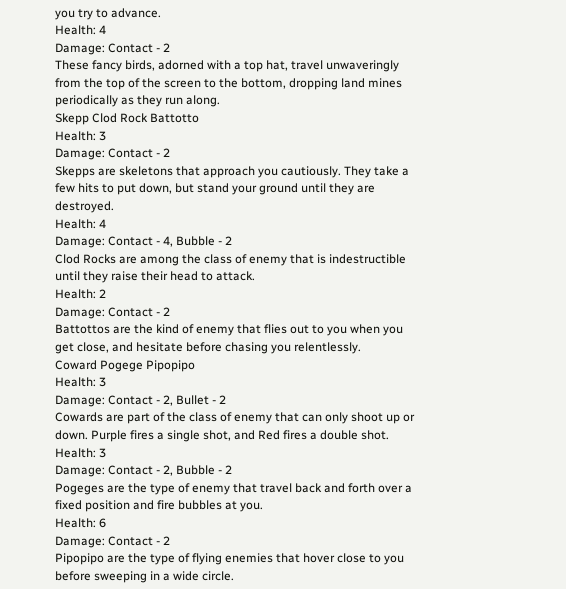you try to advance.
Health: 4
Damage: Contact - 2
These fancy birds, adorned with a top hat, travel unwaveringly from the top of the screen to the bottom, dropping land mines periodically as they run along.
Skepp Clod Rock Battotto
Health: 3
Damage: Contact - 2
Skepps are skeletons that approach you cautiously. They take a few hits to put down, but stand your ground until they are destroyed.
Health: 4
Damage: Contact - 4, Bubble - 2
Clod Rocks are among the class of enemy that is indestructible until they raise their head to attack.
Health: 2
Damage: Contact - 2
Battottos are the kind of enemy that flies out to you when you get close, and hesitate before chasing you relentlessly.
Coward Pogege Pipopipo
Health: 3
Damage: Contact - 2, Bullet - 2
Cowards are part of the class of enemy that can only shoot up or down. Purple fires a single shot, and Red fires a double shot.
Health: 3
Damage: Contact - 2, Bubble - 2
Pogeges are the type of enemy that travel back and forth over a fixed position and fire bubbles at you.
Health: 6
Damage: Contact - 2
Pipopipo are the type of flying enemies that hover close to you before sweeping in a wide circle.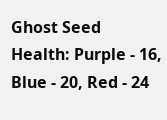Ghost Seed
Health: Purple - 16, Blue - 20, Red - 24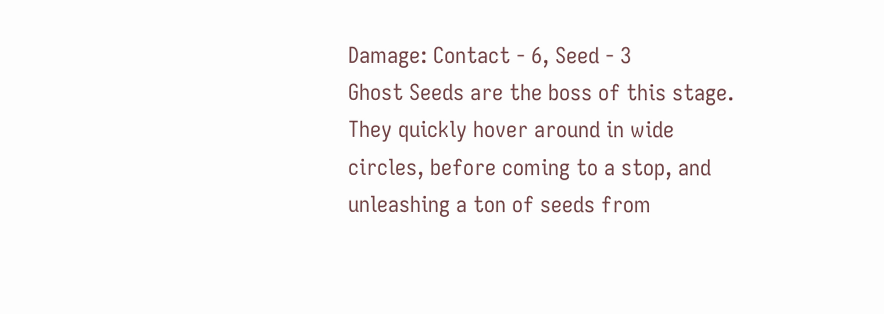Damage: Contact - 6, Seed - 3
Ghost Seeds are the boss of this stage. They quickly hover around in wide circles, before coming to a stop, and unleashing a ton of seeds from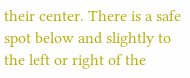their center. There is a safe spot below and slightly to the left or right of the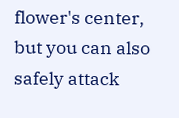flower's center, but you can also safely attack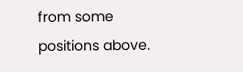from some positions above.